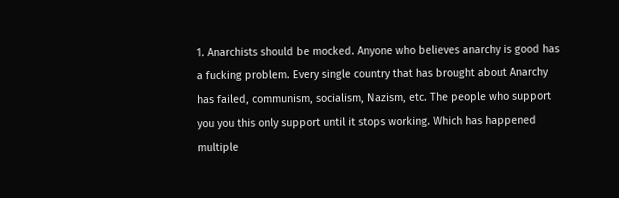1. Anarchists should be mocked. Anyone who believes anarchy is good has a fucking problem. Every single country that has brought about Anarchy has failed, communism, socialism, Nazism, etc. The people who support you you this only support until it stops working. Which has happened multiple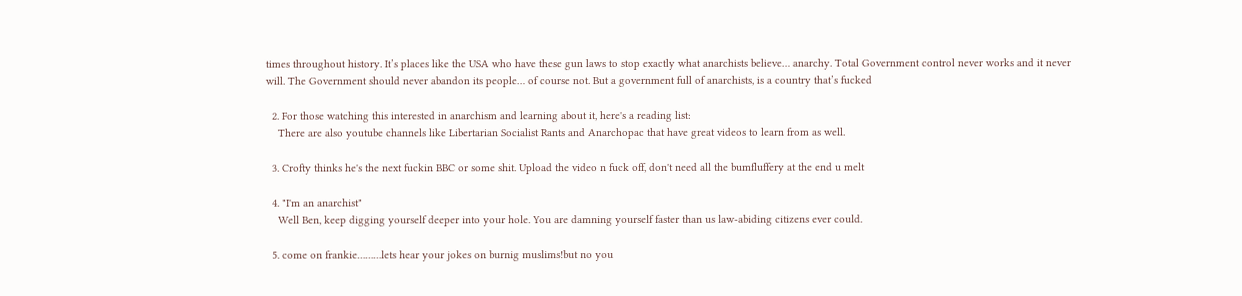times throughout history. It’s places like the USA who have these gun laws to stop exactly what anarchists believe… anarchy. Total Government control never works and it never will. The Government should never abandon its people… of course not. But a government full of anarchists, is a country that’s fucked

  2. For those watching this interested in anarchism and learning about it, here's a reading list:
    There are also youtube channels like Libertarian Socialist Rants and Anarchopac that have great videos to learn from as well.

  3. Crofty thinks he's the next fuckin BBC or some shit. Upload the video n fuck off, don't need all the bumfluffery at the end u melt

  4. "I'm an anarchist"
    Well Ben, keep digging yourself deeper into your hole. You are damning yourself faster than us law-abiding citizens ever could.

  5. come on frankie………lets hear your jokes on burnig muslims!but no you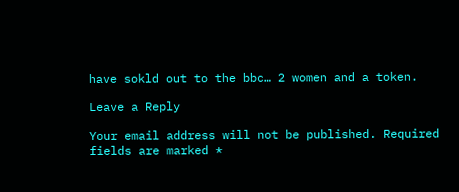have sokld out to the bbc… 2 women and a token.

Leave a Reply

Your email address will not be published. Required fields are marked *